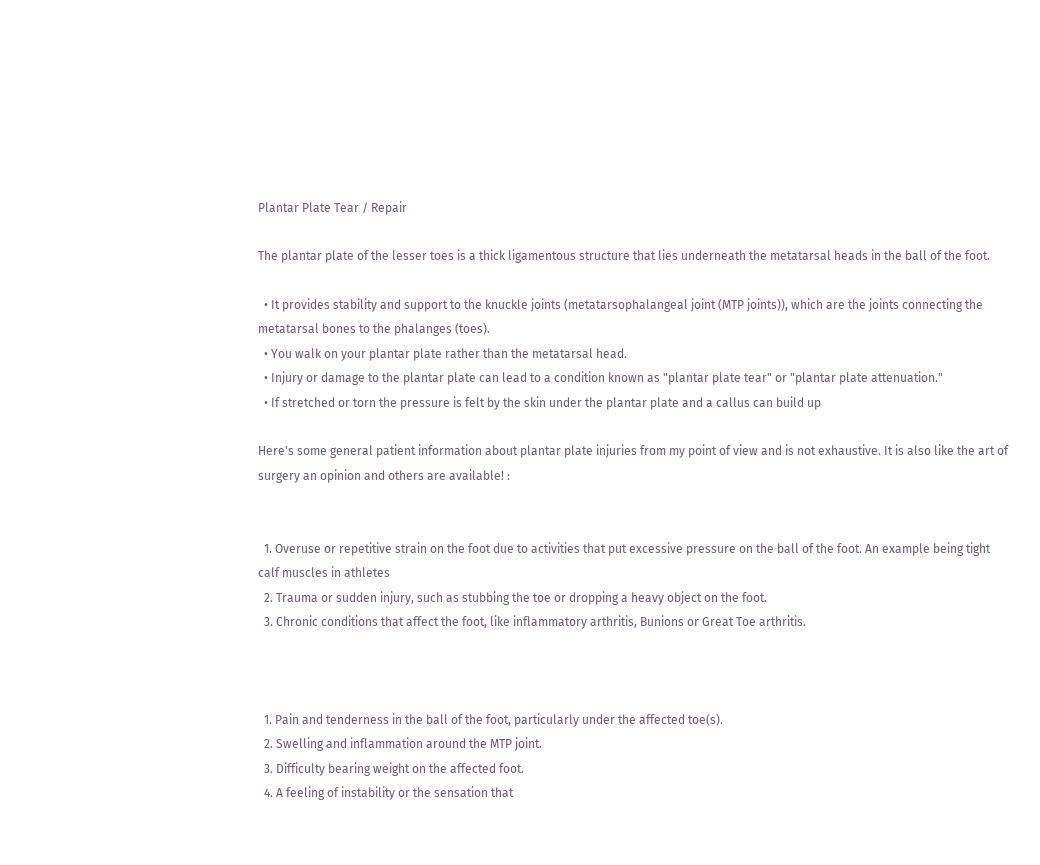Plantar Plate Tear / Repair

The plantar plate of the lesser toes is a thick ligamentous structure that lies underneath the metatarsal heads in the ball of the foot.

  • It provides stability and support to the knuckle joints (metatarsophalangeal joint (MTP joints)), which are the joints connecting the metatarsal bones to the phalanges (toes).
  • You walk on your plantar plate rather than the metatarsal head.
  • Injury or damage to the plantar plate can lead to a condition known as "plantar plate tear" or "plantar plate attenuation."
  • If stretched or torn the pressure is felt by the skin under the plantar plate and a callus can build up

Here's some general patient information about plantar plate injuries from my point of view and is not exhaustive. It is also like the art of surgery an opinion and others are available! :


  1. Overuse or repetitive strain on the foot due to activities that put excessive pressure on the ball of the foot. An example being tight calf muscles in athletes
  2. Trauma or sudden injury, such as stubbing the toe or dropping a heavy object on the foot.
  3. Chronic conditions that affect the foot, like inflammatory arthritis, Bunions or Great Toe arthritis.



  1. Pain and tenderness in the ball of the foot, particularly under the affected toe(s).
  2. Swelling and inflammation around the MTP joint.
  3. Difficulty bearing weight on the affected foot.
  4. A feeling of instability or the sensation that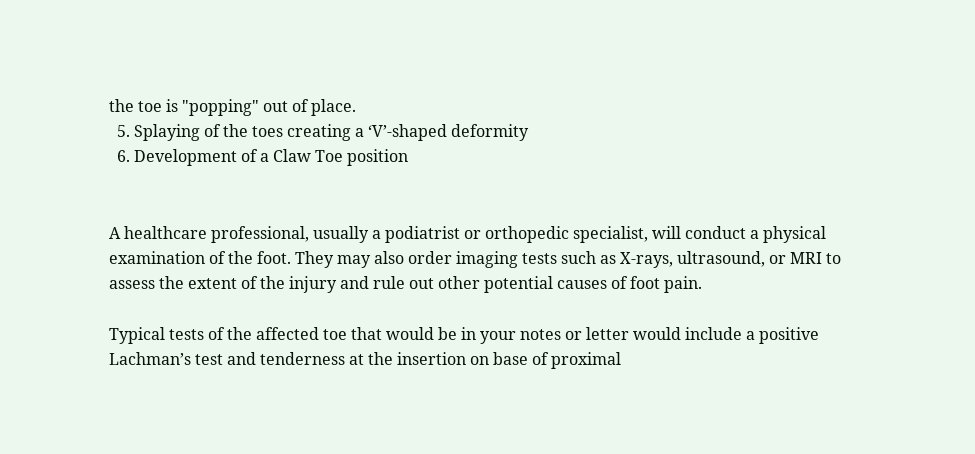the toe is "popping" out of place.
  5. Splaying of the toes creating a ‘V’-shaped deformity
  6. Development of a Claw Toe position


A healthcare professional, usually a podiatrist or orthopedic specialist, will conduct a physical examination of the foot. They may also order imaging tests such as X-rays, ultrasound, or MRI to assess the extent of the injury and rule out other potential causes of foot pain.

Typical tests of the affected toe that would be in your notes or letter would include a positive Lachman’s test and tenderness at the insertion on base of proximal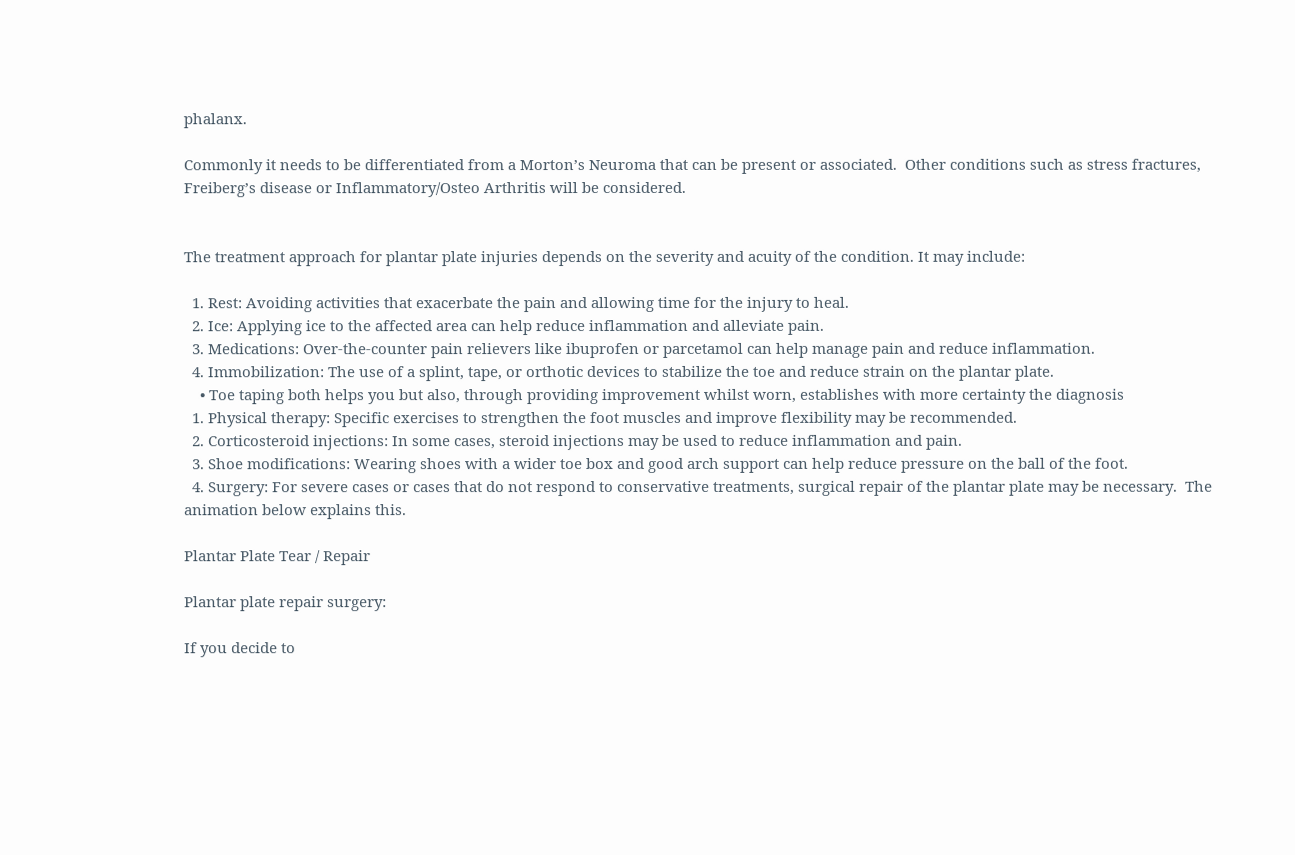phalanx.

Commonly it needs to be differentiated from a Morton’s Neuroma that can be present or associated.  Other conditions such as stress fractures, Freiberg’s disease or Inflammatory/Osteo Arthritis will be considered.


The treatment approach for plantar plate injuries depends on the severity and acuity of the condition. It may include:

  1. Rest: Avoiding activities that exacerbate the pain and allowing time for the injury to heal.
  2. Ice: Applying ice to the affected area can help reduce inflammation and alleviate pain.
  3. Medications: Over-the-counter pain relievers like ibuprofen or parcetamol can help manage pain and reduce inflammation.
  4. Immobilization: The use of a splint, tape, or orthotic devices to stabilize the toe and reduce strain on the plantar plate.
    • Toe taping both helps you but also, through providing improvement whilst worn, establishes with more certainty the diagnosis
  1. Physical therapy: Specific exercises to strengthen the foot muscles and improve flexibility may be recommended.
  2. Corticosteroid injections: In some cases, steroid injections may be used to reduce inflammation and pain.
  3. Shoe modifications: Wearing shoes with a wider toe box and good arch support can help reduce pressure on the ball of the foot.
  4. Surgery: For severe cases or cases that do not respond to conservative treatments, surgical repair of the plantar plate may be necessary.  The animation below explains this.

Plantar Plate Tear / Repair

Plantar plate repair surgery:

If you decide to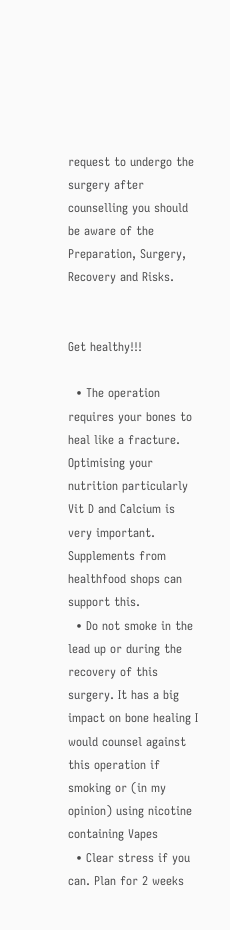request to undergo the surgery after counselling you should be aware of the Preparation, Surgery, Recovery and Risks.


Get healthy!!!

  • The operation requires your bones to heal like a fracture. Optimising your nutrition particularly Vit D and Calcium is very important.  Supplements from healthfood shops can support this.
  • Do not smoke in the lead up or during the recovery of this surgery. It has a big impact on bone healing I would counsel against this operation if smoking or (in my opinion) using nicotine containing Vapes
  • Clear stress if you can. Plan for 2 weeks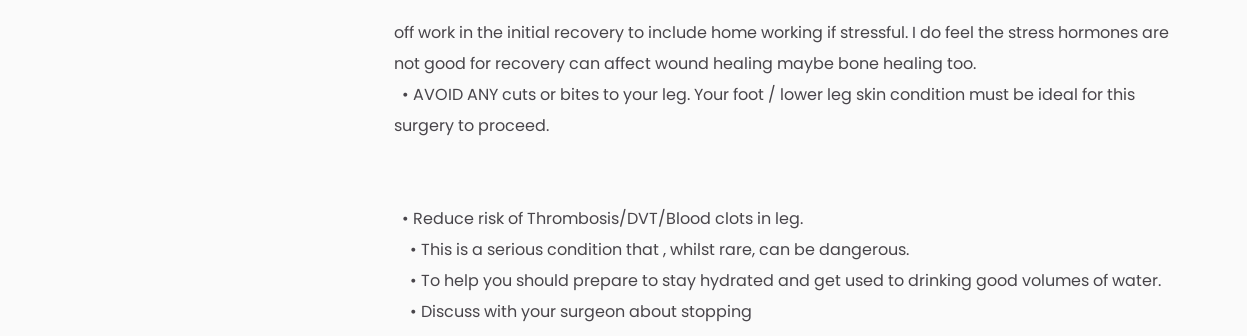off work in the initial recovery to include home working if stressful. I do feel the stress hormones are not good for recovery can affect wound healing maybe bone healing too.
  • AVOID ANY cuts or bites to your leg. Your foot / lower leg skin condition must be ideal for this surgery to proceed.


  • Reduce risk of Thrombosis/DVT/Blood clots in leg.
    • This is a serious condition that , whilst rare, can be dangerous.
    • To help you should prepare to stay hydrated and get used to drinking good volumes of water.
    • Discuss with your surgeon about stopping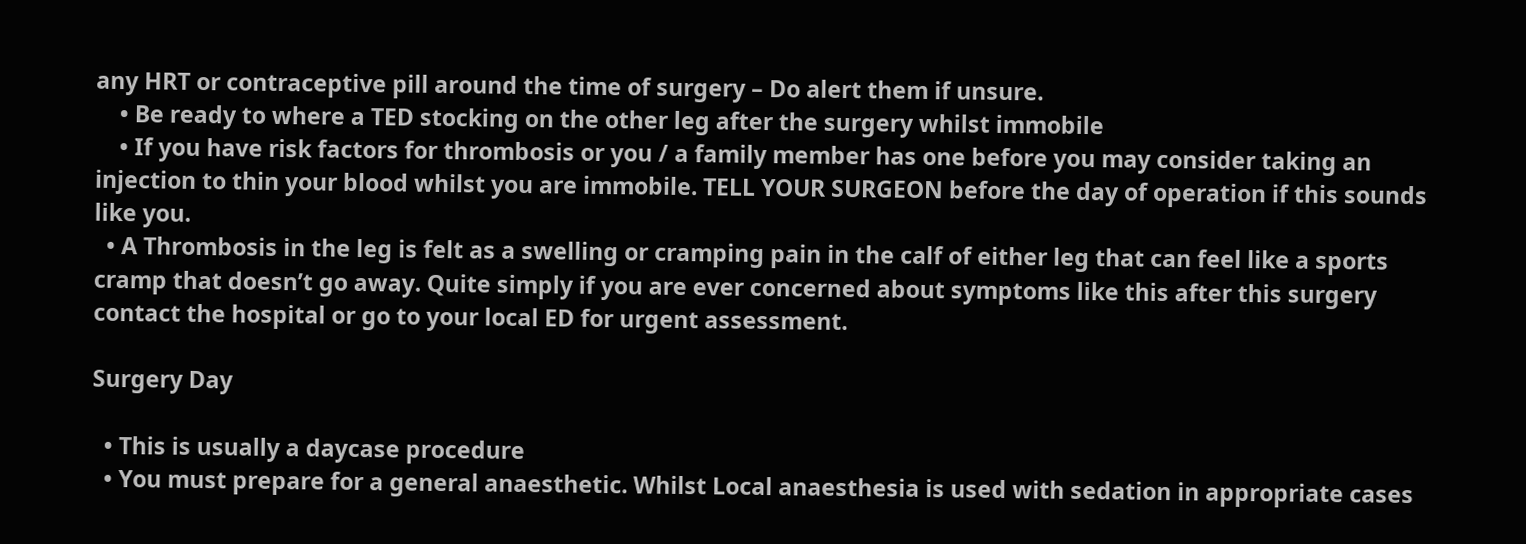any HRT or contraceptive pill around the time of surgery – Do alert them if unsure.
    • Be ready to where a TED stocking on the other leg after the surgery whilst immobile
    • If you have risk factors for thrombosis or you / a family member has one before you may consider taking an injection to thin your blood whilst you are immobile. TELL YOUR SURGEON before the day of operation if this sounds like you.
  • A Thrombosis in the leg is felt as a swelling or cramping pain in the calf of either leg that can feel like a sports cramp that doesn’t go away. Quite simply if you are ever concerned about symptoms like this after this surgery contact the hospital or go to your local ED for urgent assessment.

Surgery Day

  • This is usually a daycase procedure
  • You must prepare for a general anaesthetic. Whilst Local anaesthesia is used with sedation in appropriate cases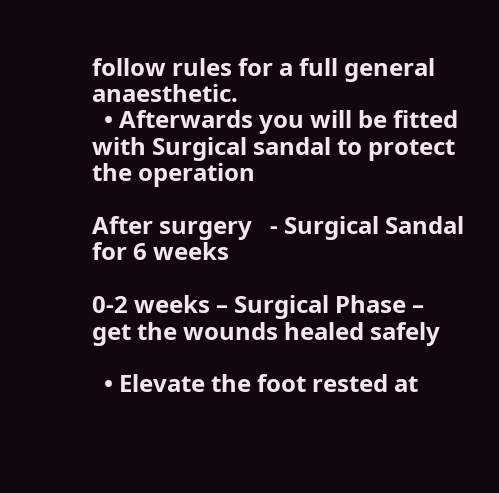follow rules for a full general anaesthetic.
  • Afterwards you will be fitted with Surgical sandal to protect the operation

After surgery   - Surgical Sandal for 6 weeks

0-2 weeks – Surgical Phase – get the wounds healed safely

  • Elevate the foot rested at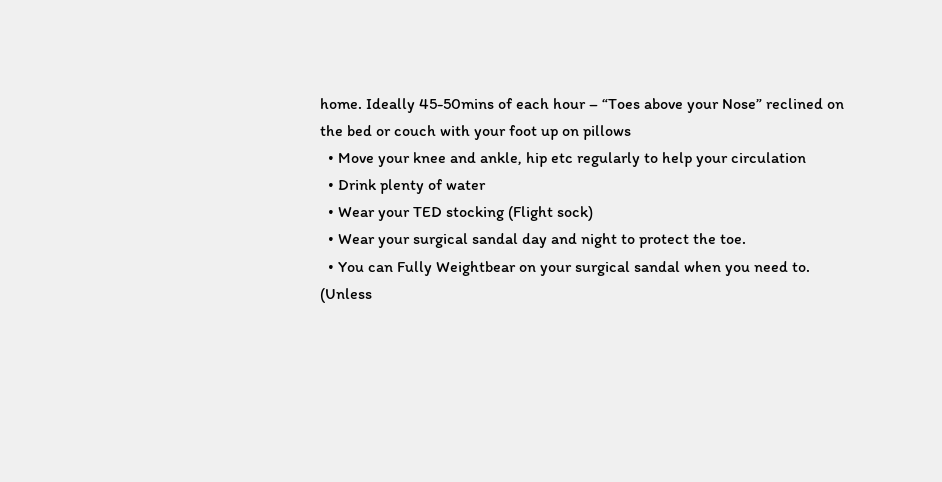home. Ideally 45-50mins of each hour – “Toes above your Nose” reclined on the bed or couch with your foot up on pillows
  • Move your knee and ankle, hip etc regularly to help your circulation
  • Drink plenty of water
  • Wear your TED stocking (Flight sock)
  • Wear your surgical sandal day and night to protect the toe.
  • You can Fully Weightbear on your surgical sandal when you need to. (Unless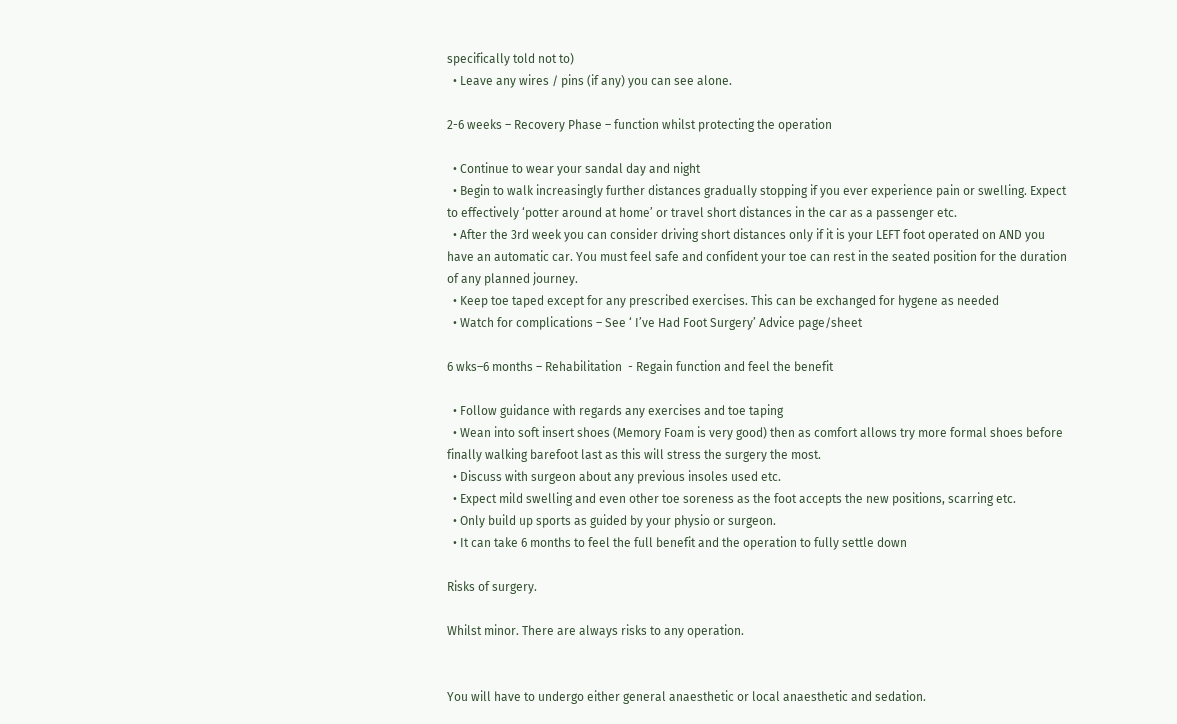specifically told not to)
  • Leave any wires / pins (if any) you can see alone.

2-6 weeks – Recovery Phase – function whilst protecting the operation

  • Continue to wear your sandal day and night
  • Begin to walk increasingly further distances gradually stopping if you ever experience pain or swelling. Expect to effectively ‘potter around at home’ or travel short distances in the car as a passenger etc.
  • After the 3rd week you can consider driving short distances only if it is your LEFT foot operated on AND you have an automatic car. You must feel safe and confident your toe can rest in the seated position for the duration of any planned journey.
  • Keep toe taped except for any prescribed exercises. This can be exchanged for hygene as needed
  • Watch for complications – See ‘ I’ve Had Foot Surgery’ Advice page/sheet

6 wks–6 months – Rehabilitation  - Regain function and feel the benefit

  • Follow guidance with regards any exercises and toe taping
  • Wean into soft insert shoes (Memory Foam is very good) then as comfort allows try more formal shoes before finally walking barefoot last as this will stress the surgery the most.
  • Discuss with surgeon about any previous insoles used etc.
  • Expect mild swelling and even other toe soreness as the foot accepts the new positions, scarring etc.
  • Only build up sports as guided by your physio or surgeon.
  • It can take 6 months to feel the full benefit and the operation to fully settle down

Risks of surgery.

Whilst minor. There are always risks to any operation.


You will have to undergo either general anaesthetic or local anaesthetic and sedation.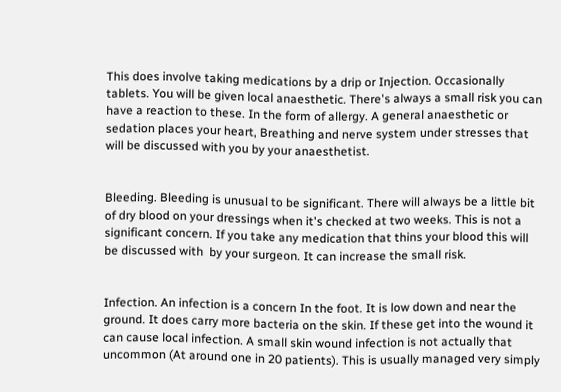This does involve taking medications by a drip or Injection. Occasionally tablets. You will be given local anaesthetic. There's always a small risk you can have a reaction to these. In the form of allergy. A general anaesthetic or sedation places your heart, Breathing and nerve system under stresses that will be discussed with you by your anaesthetist.


Bleeding. Bleeding is unusual to be significant. There will always be a little bit of dry blood on your dressings when it's checked at two weeks. This is not a significant concern. If you take any medication that thins your blood this will be discussed with  by your surgeon. It can increase the small risk.


Infection. An infection is a concern In the foot. It is low down and near the ground. It does carry more bacteria on the skin. If these get into the wound it can cause local infection. A small skin wound infection is not actually that uncommon (At around one in 20 patients). This is usually managed very simply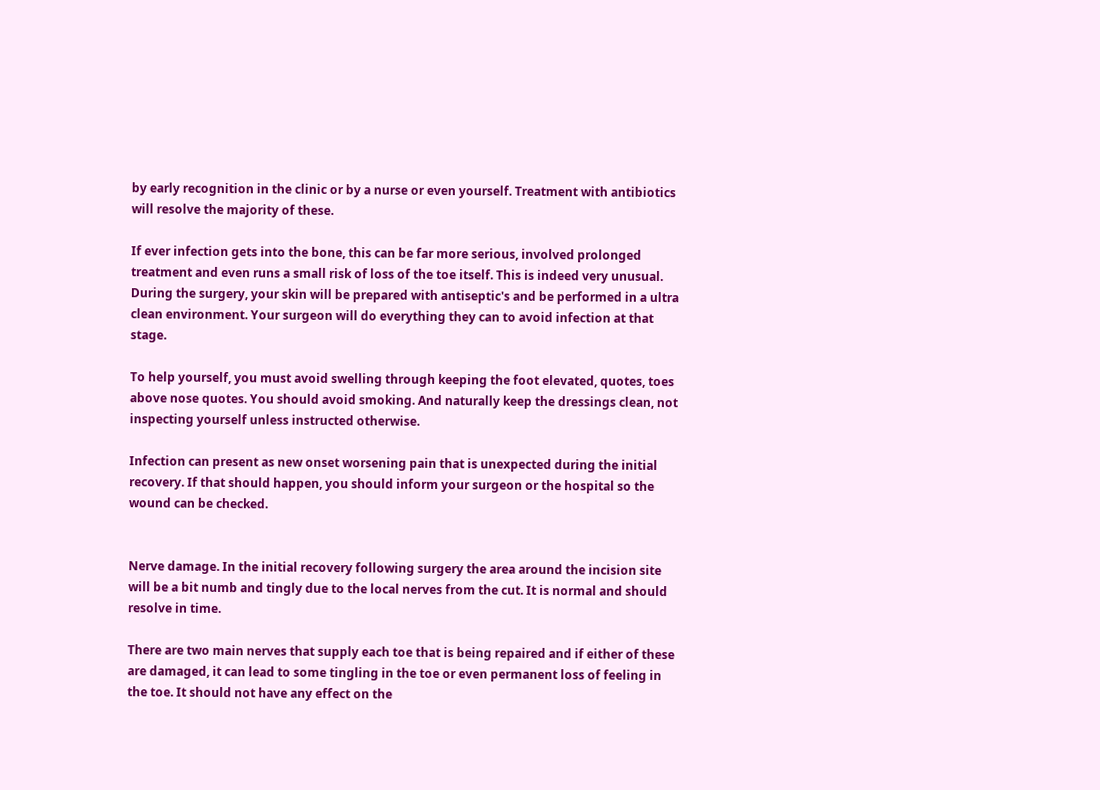by early recognition in the clinic or by a nurse or even yourself. Treatment with antibiotics will resolve the majority of these.

If ever infection gets into the bone, this can be far more serious, involved prolonged treatment and even runs a small risk of loss of the toe itself. This is indeed very unusual. During the surgery, your skin will be prepared with antiseptic's and be performed in a ultra clean environment. Your surgeon will do everything they can to avoid infection at that stage.

To help yourself, you must avoid swelling through keeping the foot elevated, quotes, toes above nose quotes. You should avoid smoking. And naturally keep the dressings clean, not inspecting yourself unless instructed otherwise.

Infection can present as new onset worsening pain that is unexpected during the initial recovery. If that should happen, you should inform your surgeon or the hospital so the wound can be checked.


Nerve damage. In the initial recovery following surgery the area around the incision site will be a bit numb and tingly due to the local nerves from the cut. It is normal and should resolve in time.

There are two main nerves that supply each toe that is being repaired and if either of these are damaged, it can lead to some tingling in the toe or even permanent loss of feeling in the toe. It should not have any effect on the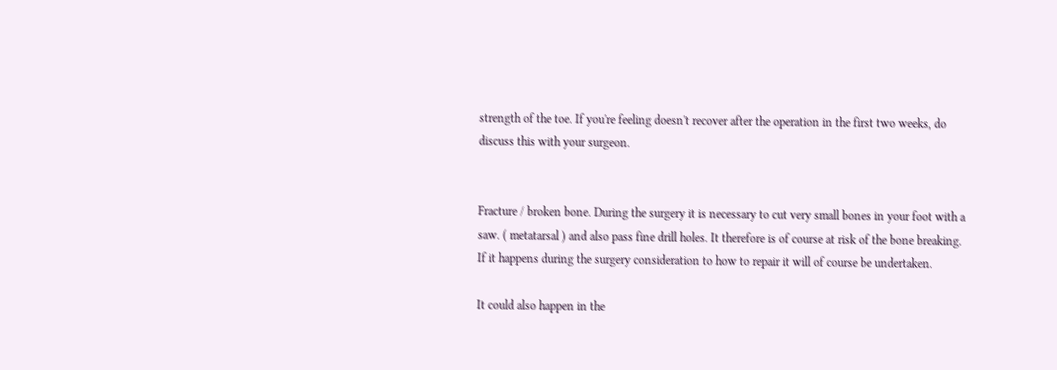strength of the toe. If you're feeling doesn't recover after the operation in the first two weeks, do discuss this with your surgeon.


Fracture / broken bone. During the surgery it is necessary to cut very small bones in your foot with a saw. ( metatarsal ) and also pass fine drill holes. It therefore is of course at risk of the bone breaking. If it happens during the surgery consideration to how to repair it will of course be undertaken.

It could also happen in the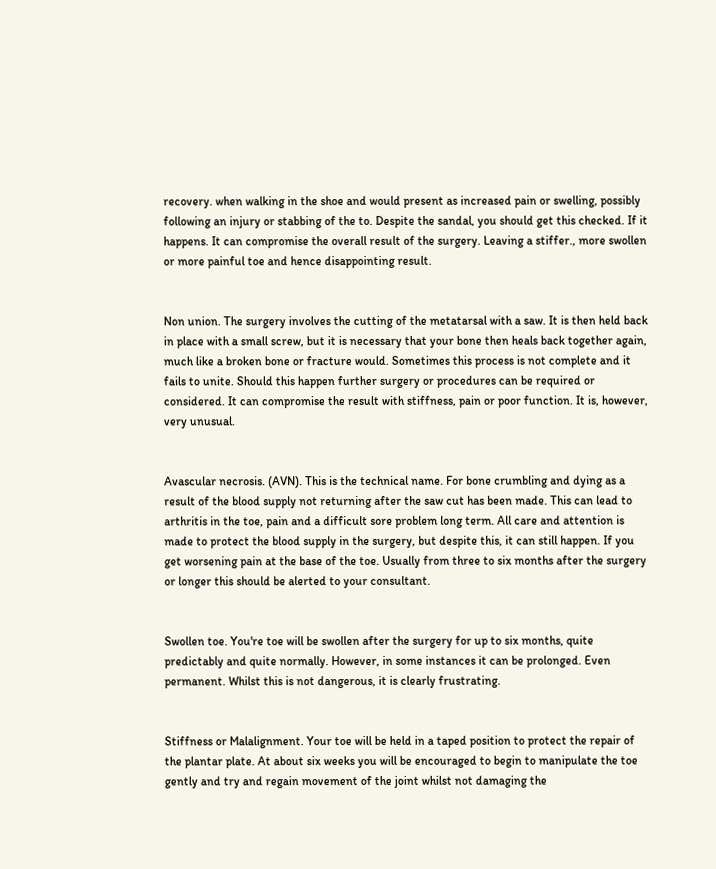recovery. when walking in the shoe and would present as increased pain or swelling, possibly following an injury or stabbing of the to. Despite the sandal, you should get this checked. If it happens. It can compromise the overall result of the surgery. Leaving a stiffer., more swollen or more painful toe and hence disappointing result.


Non union. The surgery involves the cutting of the metatarsal with a saw. It is then held back in place with a small screw, but it is necessary that your bone then heals back together again, much like a broken bone or fracture would. Sometimes this process is not complete and it fails to unite. Should this happen further surgery or procedures can be required or considered. It can compromise the result with stiffness, pain or poor function. It is, however, very unusual.


Avascular necrosis. (AVN). This is the technical name. For bone crumbling and dying as a result of the blood supply not returning after the saw cut has been made. This can lead to arthritis in the toe, pain and a difficult sore problem long term. All care and attention is made to protect the blood supply in the surgery, but despite this, it can still happen. If you get worsening pain at the base of the toe. Usually from three to six months after the surgery or longer this should be alerted to your consultant.


Swollen toe. You're toe will be swollen after the surgery for up to six months, quite predictably and quite normally. However, in some instances it can be prolonged. Even permanent. Whilst this is not dangerous, it is clearly frustrating.


Stiffness or Malalignment. Your toe will be held in a taped position to protect the repair of the plantar plate. At about six weeks you will be encouraged to begin to manipulate the toe gently and try and regain movement of the joint whilst not damaging the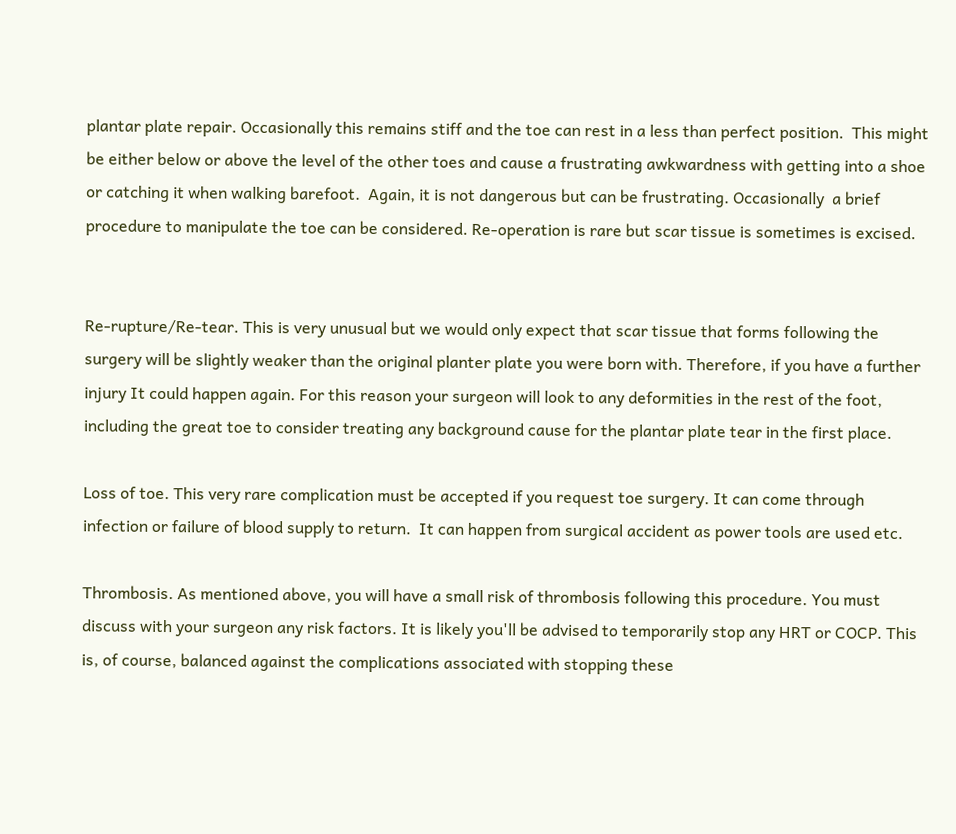plantar plate repair. Occasionally this remains stiff and the toe can rest in a less than perfect position.  This might be either below or above the level of the other toes and cause a frustrating awkwardness with getting into a shoe or catching it when walking barefoot.  Again, it is not dangerous but can be frustrating. Occasionally  a brief procedure to manipulate the toe can be considered. Re-operation is rare but scar tissue is sometimes is excised.


Re-rupture/Re-tear. This is very unusual but we would only expect that scar tissue that forms following the surgery will be slightly weaker than the original planter plate you were born with. Therefore, if you have a further injury It could happen again. For this reason your surgeon will look to any deformities in the rest of the foot, including the great toe to consider treating any background cause for the plantar plate tear in the first place.

Loss of toe. This very rare complication must be accepted if you request toe surgery. It can come through infection or failure of blood supply to return.  It can happen from surgical accident as power tools are used etc.

Thrombosis. As mentioned above, you will have a small risk of thrombosis following this procedure. You must discuss with your surgeon any risk factors. It is likely you'll be advised to temporarily stop any HRT or COCP. This is, of course, balanced against the complications associated with stopping these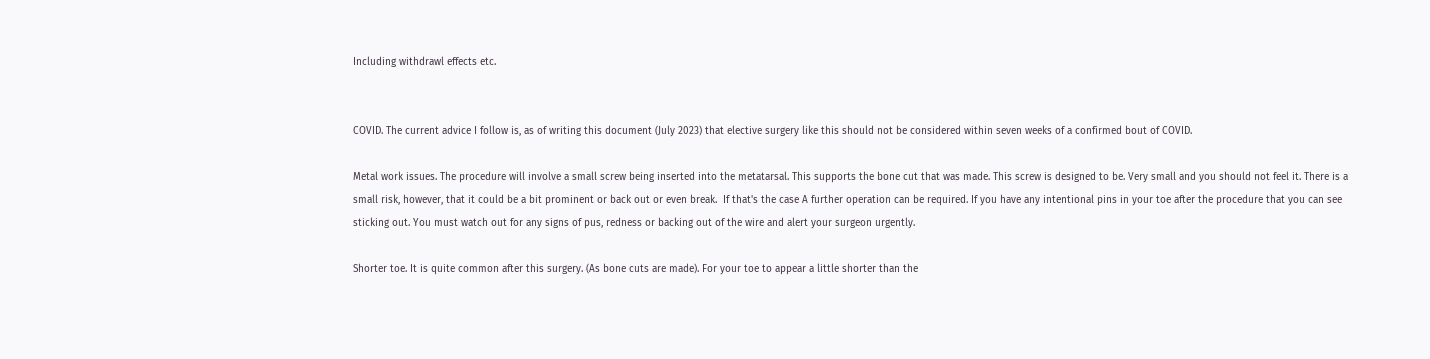Including withdrawl effects etc.


COVID. The current advice I follow is, as of writing this document (July 2023) that elective surgery like this should not be considered within seven weeks of a confirmed bout of COVID.

Metal work issues. The procedure will involve a small screw being inserted into the metatarsal. This supports the bone cut that was made. This screw is designed to be. Very small and you should not feel it. There is a small risk, however, that it could be a bit prominent or back out or even break.  If that's the case A further operation can be required. If you have any intentional pins in your toe after the procedure that you can see sticking out. You must watch out for any signs of pus, redness or backing out of the wire and alert your surgeon urgently.

Shorter toe. It is quite common after this surgery. (As bone cuts are made). For your toe to appear a little shorter than the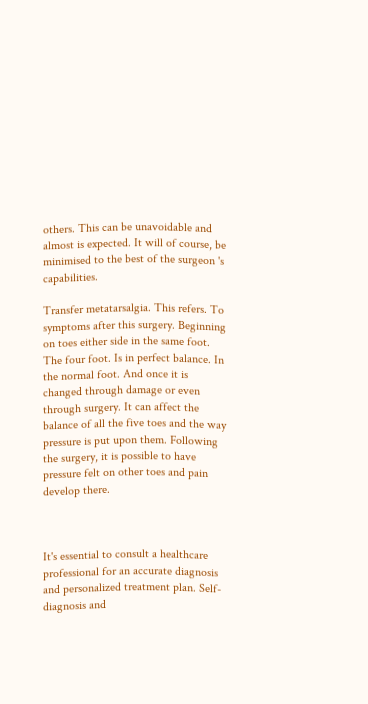others. This can be unavoidable and almost is expected. It will of course, be minimised to the best of the surgeon 's capabilities.

Transfer metatarsalgia. This refers. To symptoms after this surgery. Beginning on toes either side in the same foot. The four foot. Is in perfect balance. In the normal foot. And once it is changed through damage or even through surgery. It can affect the balance of all the five toes and the way pressure is put upon them. Following the surgery, it is possible to have pressure felt on other toes and pain develop there.



It's essential to consult a healthcare professional for an accurate diagnosis and personalized treatment plan. Self-diagnosis and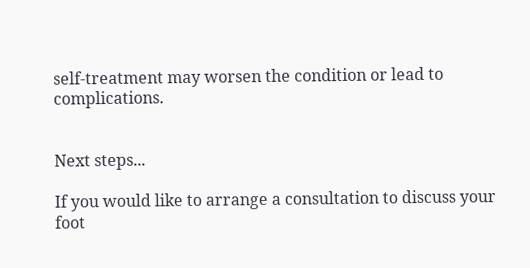self-treatment may worsen the condition or lead to complications.


Next steps...

If you would like to arrange a consultation to discuss your foot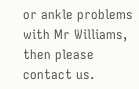or ankle problems with Mr Williams, then please contact us.